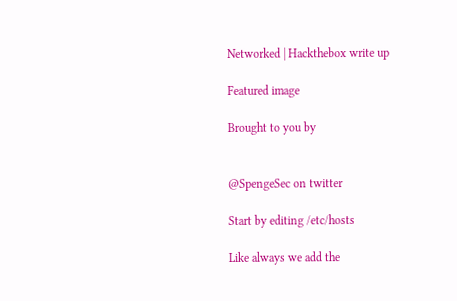Networked | Hackthebox write up

Featured image

Brought to you by


@SpengeSec on twitter

Start by editing /etc/hosts

Like always we add the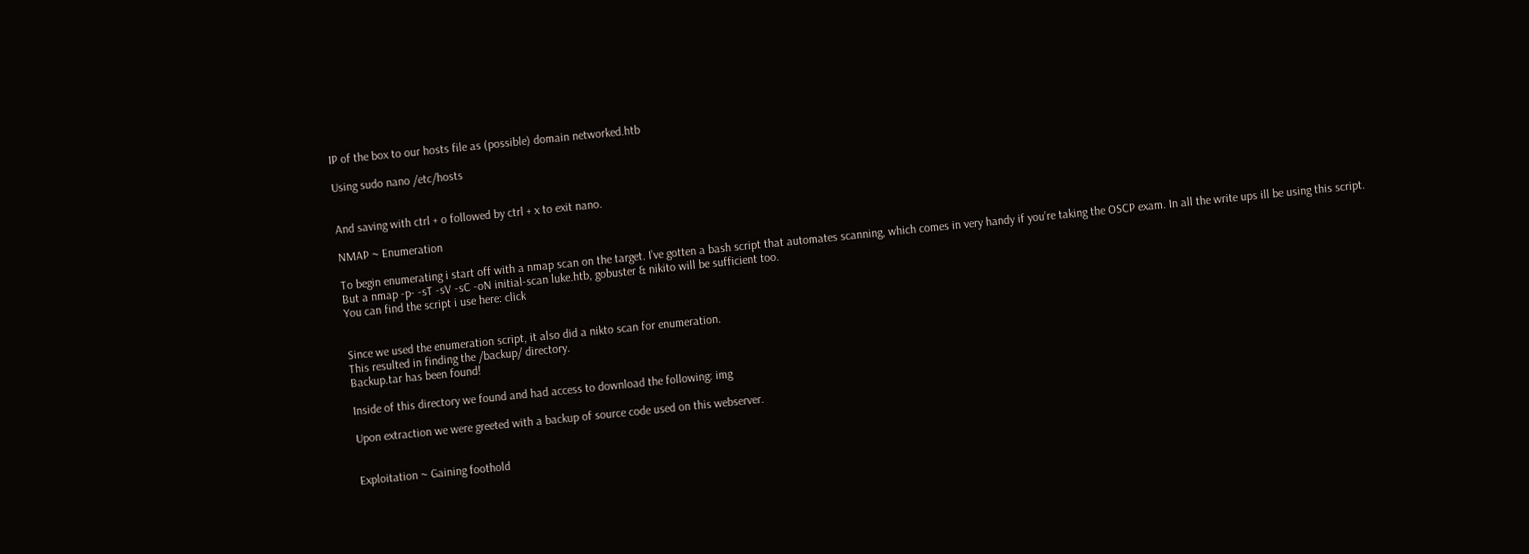IP of the box to our hosts file as (possible) domain networked.htb

Using sudo nano /etc/hosts


And saving with ctrl + o followed by ctrl + x to exit nano.

NMAP ~ Enumeration

To begin enumerating i start off with a nmap scan on the target. I’ve gotten a bash script that automates scanning, which comes in very handy if you’re taking the OSCP exam. In all the write ups ill be using this script.
But a nmap -p- -sT -sV -sC -oN initial-scan luke.htb, gobuster & nikito will be sufficient too.
You can find the script i use here: click


Since we used the enumeration script, it also did a nikto scan for enumeration.
This resulted in finding the /backup/ directory.
Backup.tar has been found!

Inside of this directory we found and had access to download the following: img

Upon extraction we were greeted with a backup of source code used on this webserver.


Exploitation ~ Gaining foothold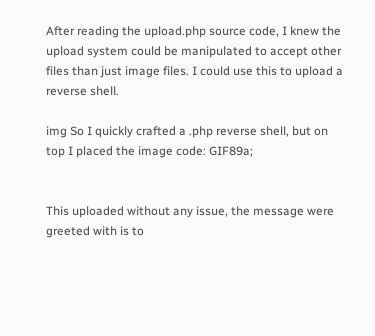After reading the upload.php source code, I knew the upload system could be manipulated to accept other files than just image files. I could use this to upload a reverse shell.

img So I quickly crafted a .php reverse shell, but on top I placed the image code: GIF89a;


This uploaded without any issue, the message were greeted with is to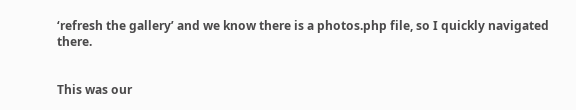‘refresh the gallery’ and we know there is a photos.php file, so I quickly navigated there.


This was our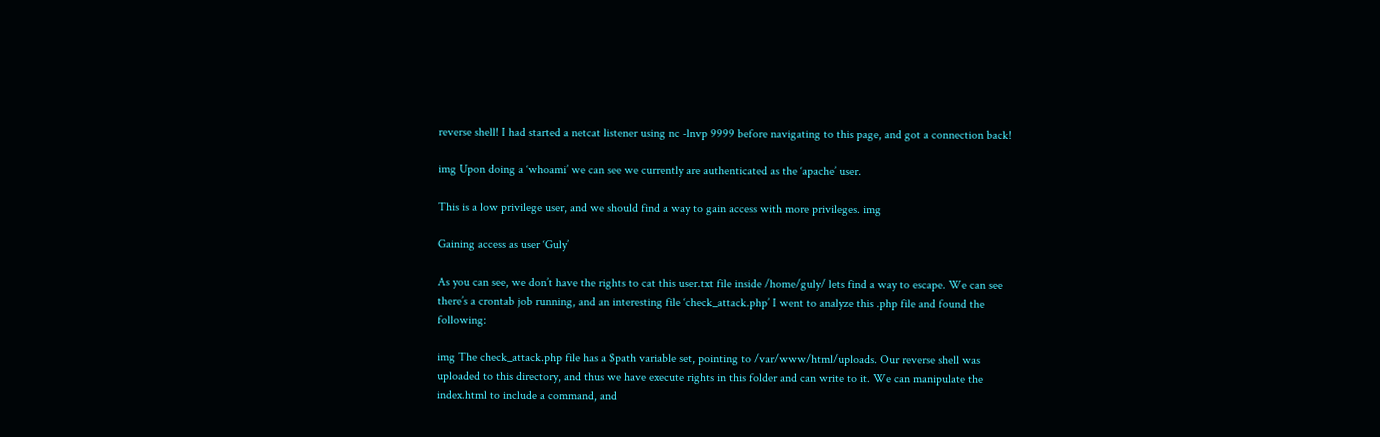reverse shell! I had started a netcat listener using nc -lnvp 9999 before navigating to this page, and got a connection back!

img Upon doing a ‘whoami’ we can see we currently are authenticated as the ‘apache’ user.

This is a low privilege user, and we should find a way to gain access with more privileges. img

Gaining access as user ‘Guly’

As you can see, we don’t have the rights to cat this user.txt file inside /home/guly/ lets find a way to escape. We can see there’s a crontab job running, and an interesting file ‘check_attack.php’ I went to analyze this .php file and found the following:

img The check_attack.php file has a $path variable set, pointing to /var/www/html/uploads. Our reverse shell was uploaded to this directory, and thus we have execute rights in this folder and can write to it. We can manipulate the index.html to include a command, and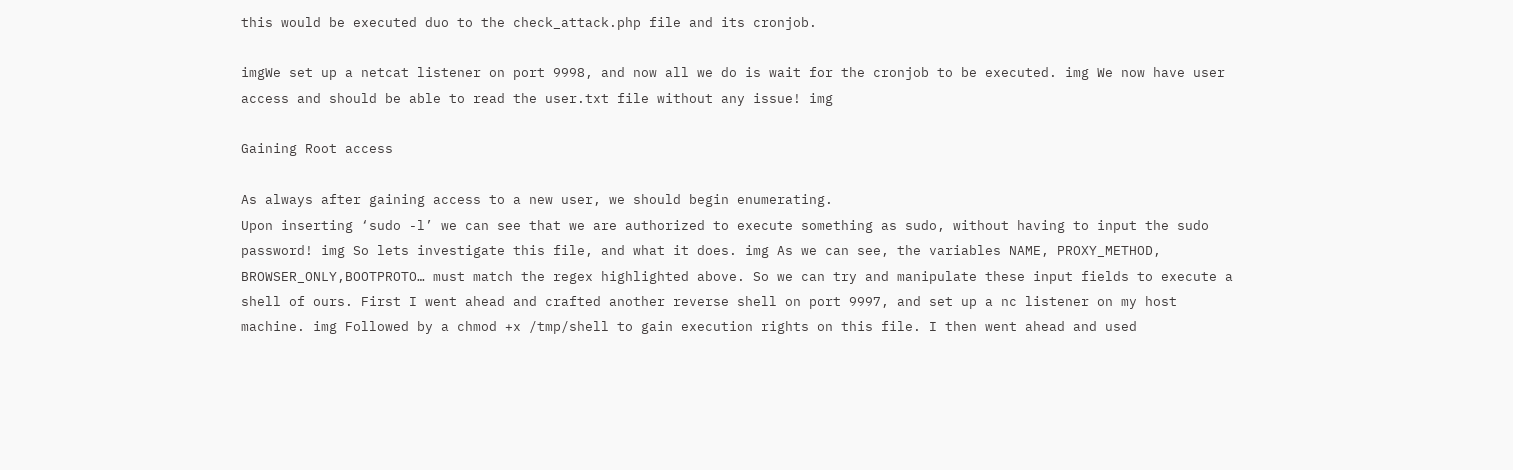this would be executed duo to the check_attack.php file and its cronjob.

imgWe set up a netcat listener on port 9998, and now all we do is wait for the cronjob to be executed. img We now have user access and should be able to read the user.txt file without any issue! img

Gaining Root access

As always after gaining access to a new user, we should begin enumerating.
Upon inserting ‘sudo -l’ we can see that we are authorized to execute something as sudo, without having to input the sudo password! img So lets investigate this file, and what it does. img As we can see, the variables NAME, PROXY_METHOD, BROWSER_ONLY,BOOTPROTO… must match the regex highlighted above. So we can try and manipulate these input fields to execute a shell of ours. First I went ahead and crafted another reverse shell on port 9997, and set up a nc listener on my host machine. img Followed by a chmod +x /tmp/shell to gain execution rights on this file. I then went ahead and used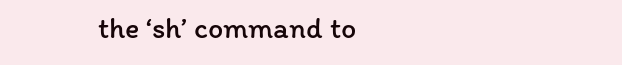the ‘sh’ command to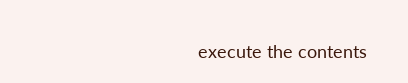execute the contents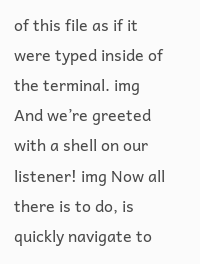of this file as if it were typed inside of the terminal. img And we’re greeted with a shell on our listener! img Now all there is to do, is quickly navigate to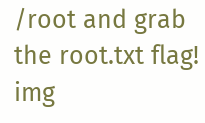/root and grab the root.txt flag! img